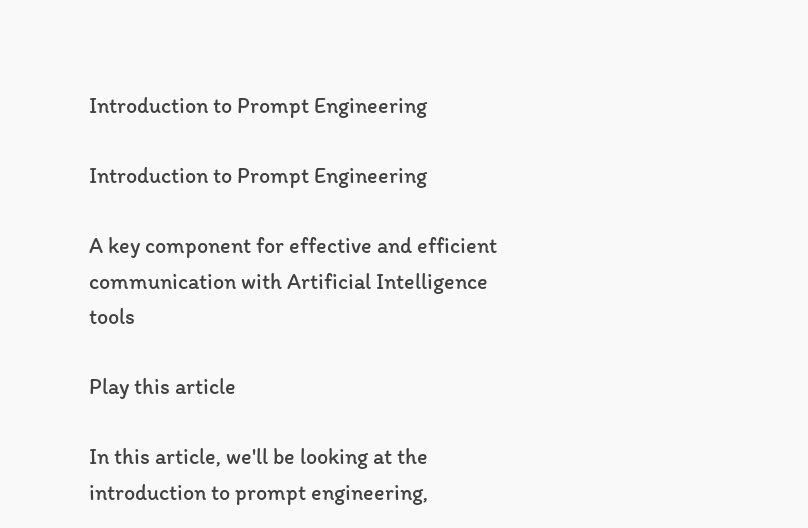Introduction to Prompt Engineering

Introduction to Prompt Engineering

A key component for effective and efficient communication with Artificial Intelligence tools

Play this article

In this article, we'll be looking at the introduction to prompt engineering,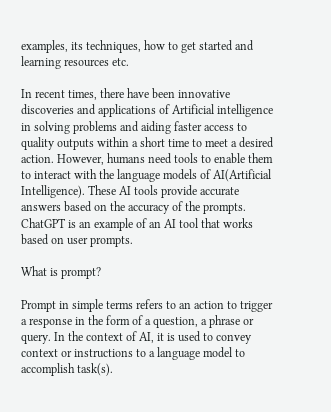examples, its techniques, how to get started and learning resources etc.

In recent times, there have been innovative discoveries and applications of Artificial intelligence in solving problems and aiding faster access to quality outputs within a short time to meet a desired action. However, humans need tools to enable them to interact with the language models of AI(Artificial Intelligence). These AI tools provide accurate answers based on the accuracy of the prompts. ChatGPT is an example of an AI tool that works based on user prompts.

What is prompt?

Prompt in simple terms refers to an action to trigger a response in the form of a question, a phrase or query. In the context of AI, it is used to convey context or instructions to a language model to accomplish task(s).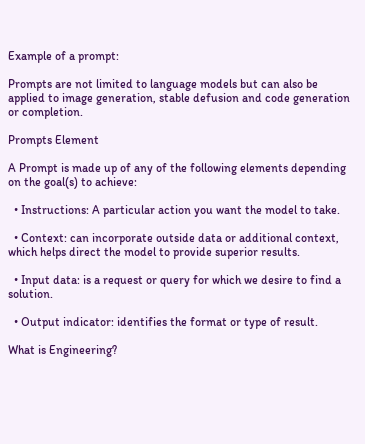Example of a prompt:

Prompts are not limited to language models but can also be applied to image generation, stable defusion and code generation or completion.

Prompts Element

A Prompt is made up of any of the following elements depending on the goal(s) to achieve:

  • Instructions: A particular action you want the model to take.

  • Context: can incorporate outside data or additional context, which helps direct the model to provide superior results.

  • Input data: is a request or query for which we desire to find a solution.

  • Output indicator: identifies the format or type of result.

What is Engineering?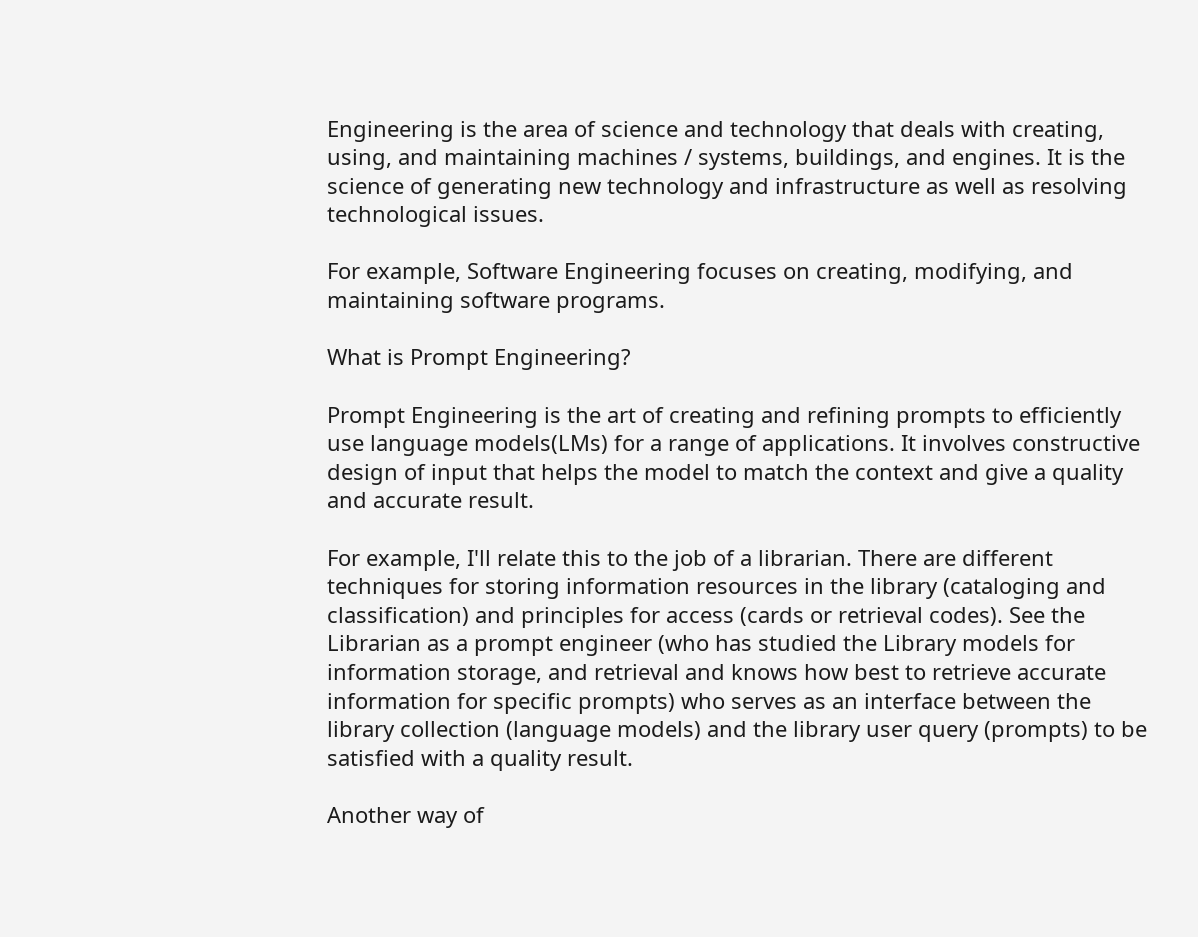Engineering is the area of science and technology that deals with creating, using, and maintaining machines / systems, buildings, and engines. It is the science of generating new technology and infrastructure as well as resolving technological issues.

For example, Software Engineering focuses on creating, modifying, and maintaining software programs.

What is Prompt Engineering?

Prompt Engineering is the art of creating and refining prompts to efficiently use language models(LMs) for a range of applications. It involves constructive design of input that helps the model to match the context and give a quality and accurate result.

For example, I'll relate this to the job of a librarian. There are different techniques for storing information resources in the library (cataloging and classification) and principles for access (cards or retrieval codes). See the Librarian as a prompt engineer (who has studied the Library models for information storage, and retrieval and knows how best to retrieve accurate information for specific prompts) who serves as an interface between the library collection (language models) and the library user query (prompts) to be satisfied with a quality result.

Another way of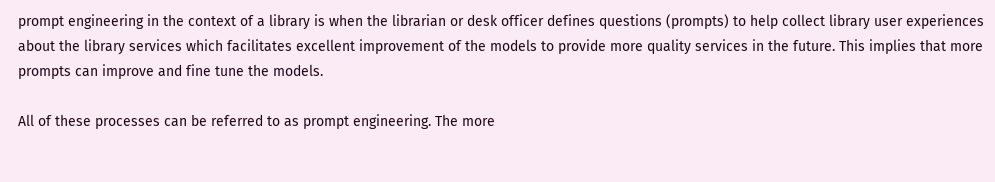prompt engineering in the context of a library is when the librarian or desk officer defines questions (prompts) to help collect library user experiences about the library services which facilitates excellent improvement of the models to provide more quality services in the future. This implies that more prompts can improve and fine tune the models.

All of these processes can be referred to as prompt engineering. The more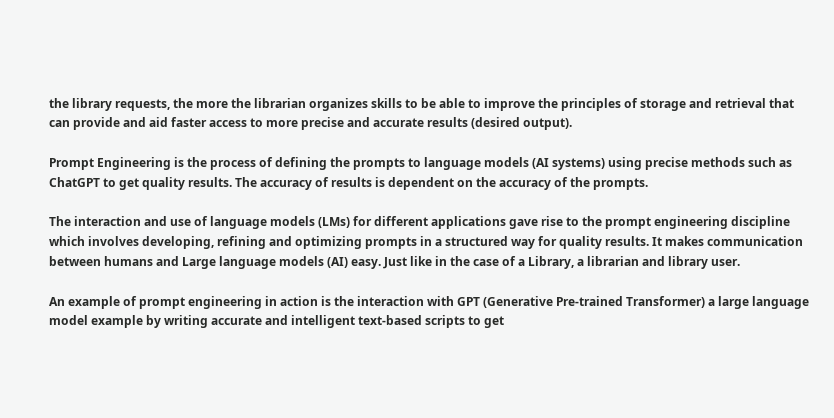the library requests, the more the librarian organizes skills to be able to improve the principles of storage and retrieval that can provide and aid faster access to more precise and accurate results (desired output).

Prompt Engineering is the process of defining the prompts to language models (AI systems) using precise methods such as ChatGPT to get quality results. The accuracy of results is dependent on the accuracy of the prompts.

The interaction and use of language models (LMs) for different applications gave rise to the prompt engineering discipline which involves developing, refining and optimizing prompts in a structured way for quality results. It makes communication between humans and Large language models (AI) easy. Just like in the case of a Library, a librarian and library user.

An example of prompt engineering in action is the interaction with GPT (Generative Pre-trained Transformer) a large language model example by writing accurate and intelligent text-based scripts to get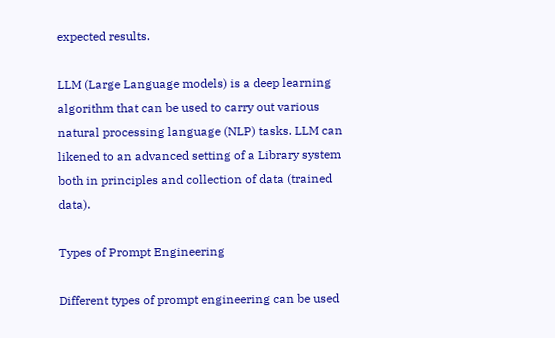expected results.

LLM (Large Language models) is a deep learning algorithm that can be used to carry out various natural processing language (NLP) tasks. LLM can likened to an advanced setting of a Library system both in principles and collection of data (trained data).

Types of Prompt Engineering

Different types of prompt engineering can be used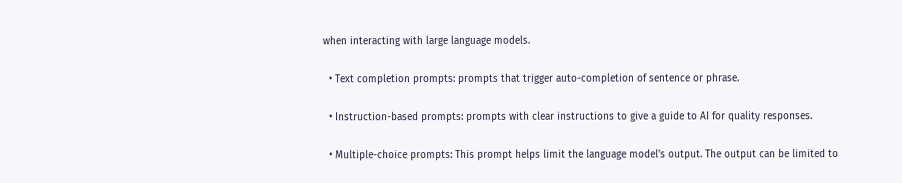when interacting with large language models.

  • Text completion prompts: prompts that trigger auto-completion of sentence or phrase.

  • Instruction-based prompts: prompts with clear instructions to give a guide to AI for quality responses.

  • Multiple-choice prompts: This prompt helps limit the language model's output. The output can be limited to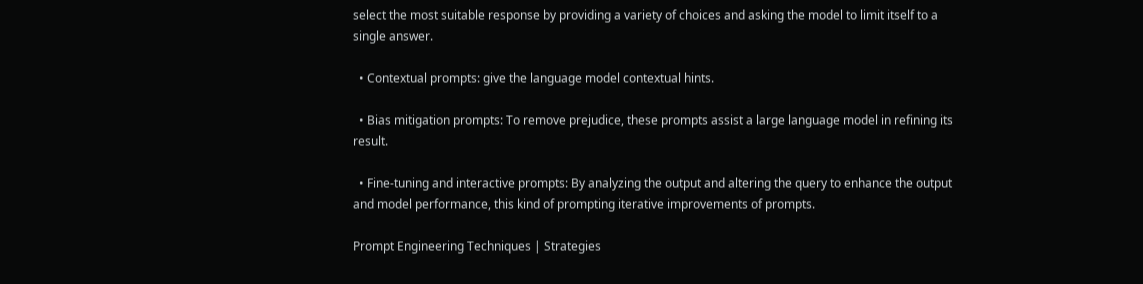select the most suitable response by providing a variety of choices and asking the model to limit itself to a single answer.

  • Contextual prompts: give the language model contextual hints.

  • Bias mitigation prompts: To remove prejudice, these prompts assist a large language model in refining its result.

  • Fine-tuning and interactive prompts: By analyzing the output and altering the query to enhance the output and model performance, this kind of prompting iterative improvements of prompts.

Prompt Engineering Techniques | Strategies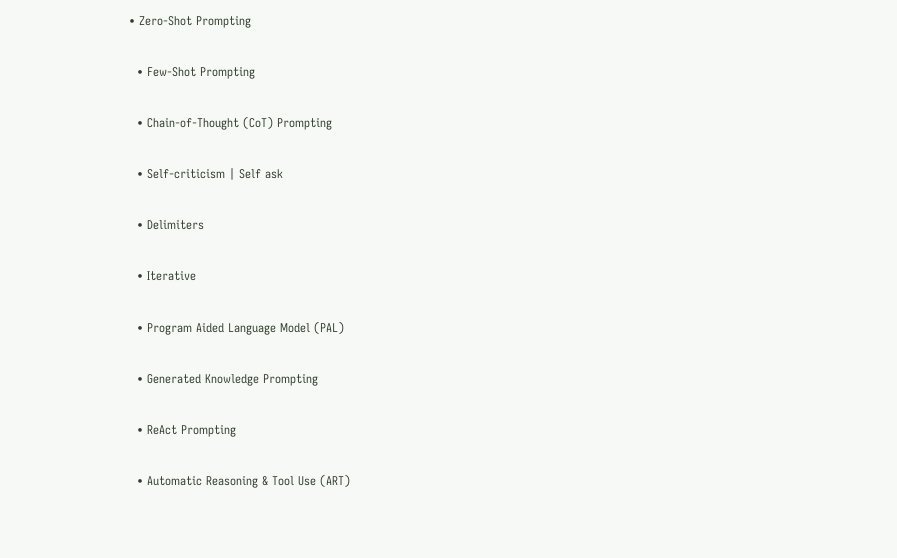• Zero-Shot Prompting

  • Few-Shot Prompting

  • Chain-of-Thought (CoT) Prompting

  • Self-criticism | Self ask

  • Delimiters

  • Iterative

  • Program Aided Language Model (PAL)

  • Generated Knowledge Prompting

  • ReAct Prompting

  • Automatic Reasoning & Tool Use (ART)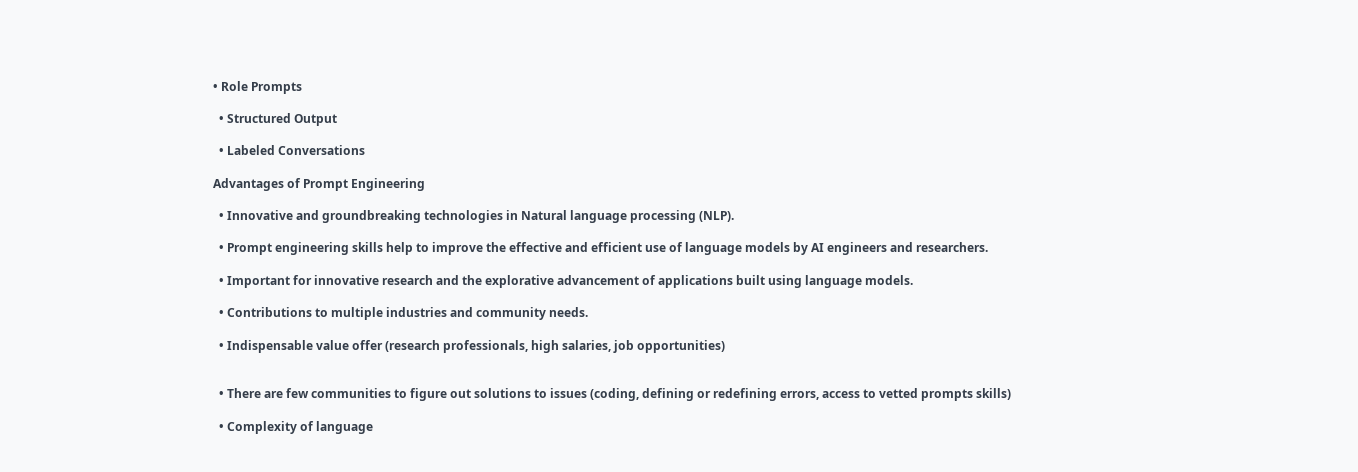• Role Prompts

  • Structured Output

  • Labeled Conversations

Advantages of Prompt Engineering

  • Innovative and groundbreaking technologies in Natural language processing (NLP).

  • Prompt engineering skills help to improve the effective and efficient use of language models by AI engineers and researchers.

  • Important for innovative research and the explorative advancement of applications built using language models.

  • Contributions to multiple industries and community needs.

  • Indispensable value offer (research professionals, high salaries, job opportunities)


  • There are few communities to figure out solutions to issues (coding, defining or redefining errors, access to vetted prompts skills)

  • Complexity of language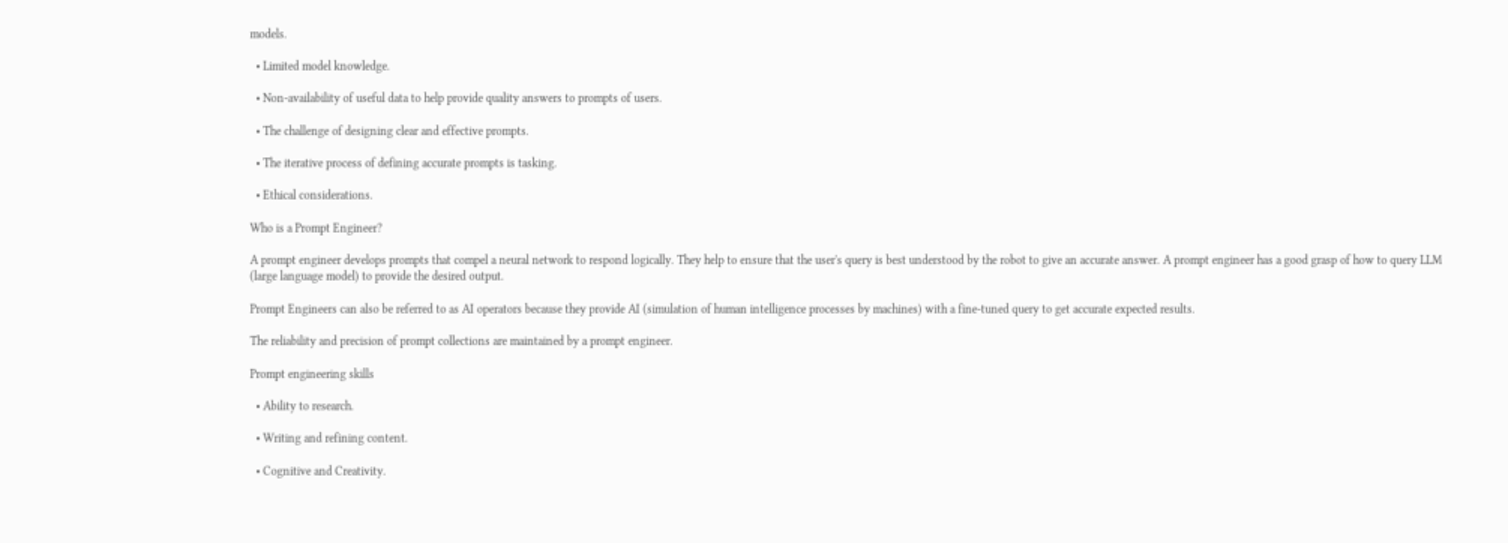models.

  • Limited model knowledge.

  • Non-availability of useful data to help provide quality answers to prompts of users.

  • The challenge of designing clear and effective prompts.

  • The iterative process of defining accurate prompts is tasking.

  • Ethical considerations.

Who is a Prompt Engineer?

A prompt engineer develops prompts that compel a neural network to respond logically. They help to ensure that the user's query is best understood by the robot to give an accurate answer. A prompt engineer has a good grasp of how to query LLM (large language model) to provide the desired output.

Prompt Engineers can also be referred to as AI operators because they provide AI (simulation of human intelligence processes by machines) with a fine-tuned query to get accurate expected results.

The reliability and precision of prompt collections are maintained by a prompt engineer.

Prompt engineering skills

  • Ability to research.

  • Writing and refining content.

  • Cognitive and Creativity.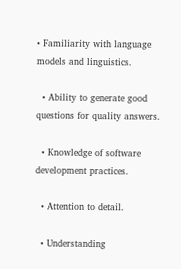• Familiarity with language models and linguistics.

  • Ability to generate good questions for quality answers.

  • Knowledge of software development practices.

  • Attention to detail.

  • Understanding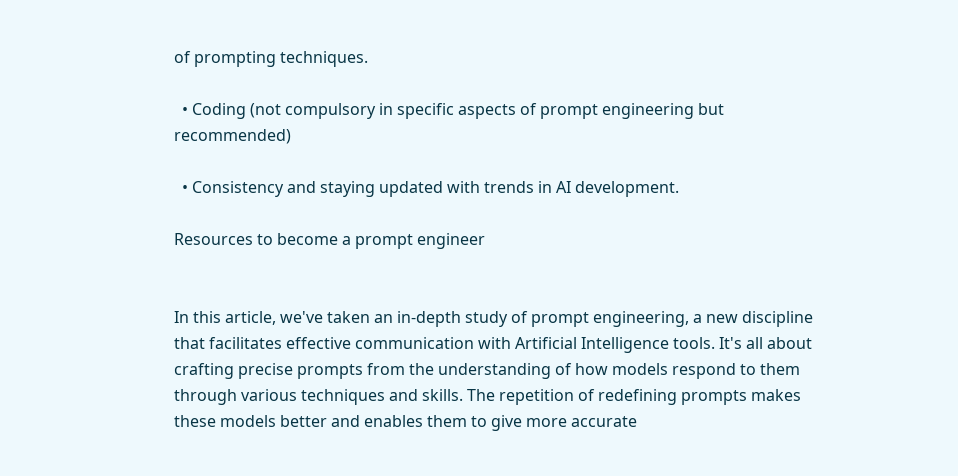of prompting techniques.

  • Coding (not compulsory in specific aspects of prompt engineering but recommended)

  • Consistency and staying updated with trends in AI development.

Resources to become a prompt engineer


In this article, we've taken an in-depth study of prompt engineering, a new discipline that facilitates effective communication with Artificial Intelligence tools. It's all about crafting precise prompts from the understanding of how models respond to them through various techniques and skills. The repetition of redefining prompts makes these models better and enables them to give more accurate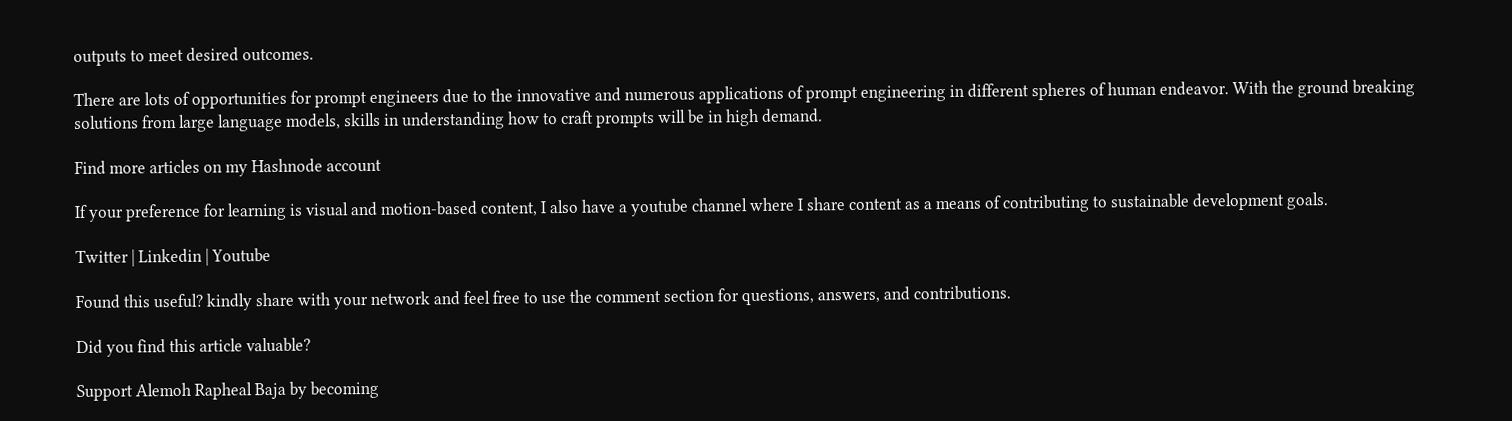outputs to meet desired outcomes.

There are lots of opportunities for prompt engineers due to the innovative and numerous applications of prompt engineering in different spheres of human endeavor. With the ground breaking solutions from large language models, skills in understanding how to craft prompts will be in high demand.

Find more articles on my Hashnode account

If your preference for learning is visual and motion-based content, I also have a youtube channel where I share content as a means of contributing to sustainable development goals.

Twitter | Linkedin | Youtube

Found this useful? kindly share with your network and feel free to use the comment section for questions, answers, and contributions.

Did you find this article valuable?

Support Alemoh Rapheal Baja by becoming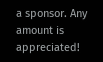a sponsor. Any amount is appreciated!